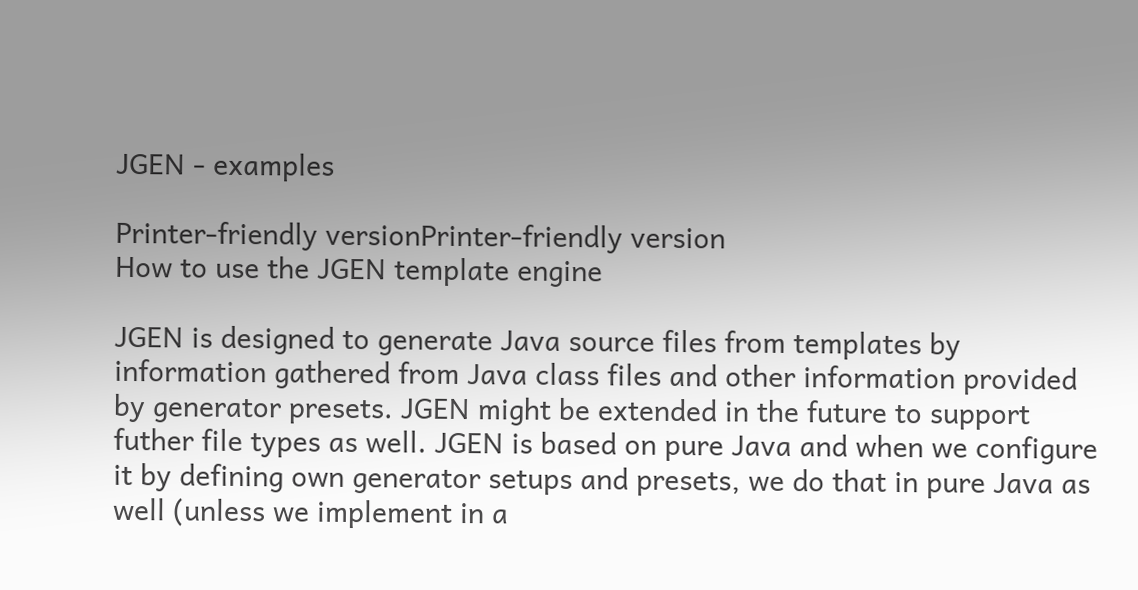JGEN - examples

Printer-friendly versionPrinter-friendly version
How to use the JGEN template engine

JGEN is designed to generate Java source files from templates by information gathered from Java class files and other information provided by generator presets. JGEN might be extended in the future to support futher file types as well. JGEN is based on pure Java and when we configure it by defining own generator setups and presets, we do that in pure Java as well (unless we implement in a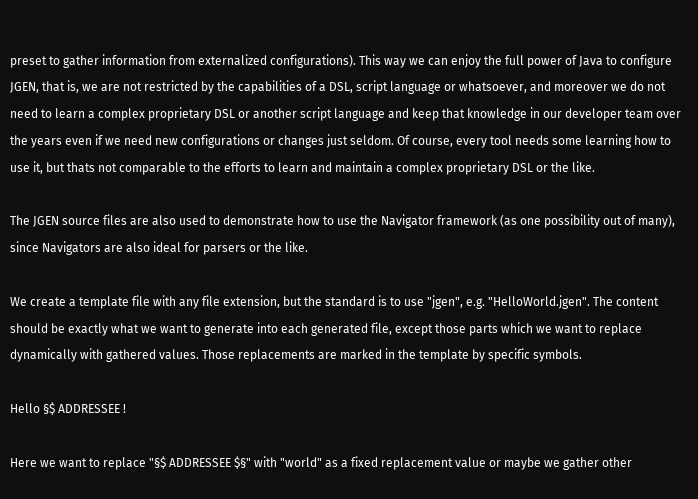preset to gather information from externalized configurations). This way we can enjoy the full power of Java to configure JGEN, that is, we are not restricted by the capabilities of a DSL, script language or whatsoever, and moreover we do not need to learn a complex proprietary DSL or another script language and keep that knowledge in our developer team over the years even if we need new configurations or changes just seldom. Of course, every tool needs some learning how to use it, but thats not comparable to the efforts to learn and maintain a complex proprietary DSL or the like.

The JGEN source files are also used to demonstrate how to use the Navigator framework (as one possibility out of many), since Navigators are also ideal for parsers or the like.

We create a template file with any file extension, but the standard is to use "jgen", e.g. "HelloWorld.jgen". The content should be exactly what we want to generate into each generated file, except those parts which we want to replace dynamically with gathered values. Those replacements are marked in the template by specific symbols.

Hello §$ ADDRESSEE !

Here we want to replace "§$ ADDRESSEE $§" with "world" as a fixed replacement value or maybe we gather other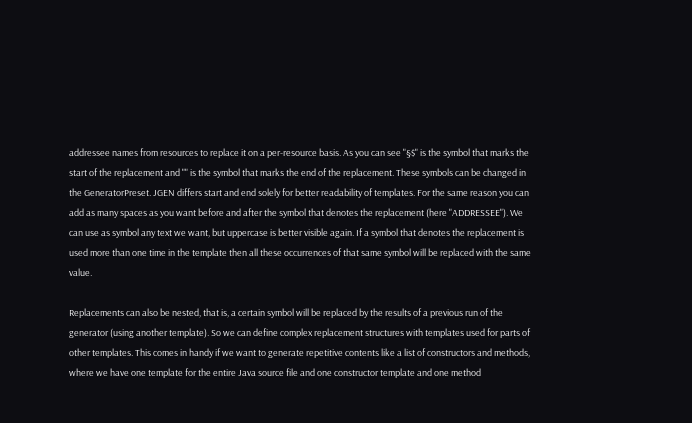addressee names from resources to replace it on a per-resource basis. As you can see "§$" is the symbol that marks the start of the replacement and "" is the symbol that marks the end of the replacement. These symbols can be changed in the GeneratorPreset. JGEN differs start and end solely for better readability of templates. For the same reason you can add as many spaces as you want before and after the symbol that denotes the replacement (here "ADDRESSEE"). We can use as symbol any text we want, but uppercase is better visible again. If a symbol that denotes the replacement is used more than one time in the template then all these occurrences of that same symbol will be replaced with the same value.

Replacements can also be nested, that is, a certain symbol will be replaced by the results of a previous run of the generator (using another template). So we can define complex replacement structures with templates used for parts of other templates. This comes in handy if we want to generate repetitive contents like a list of constructors and methods, where we have one template for the entire Java source file and one constructor template and one method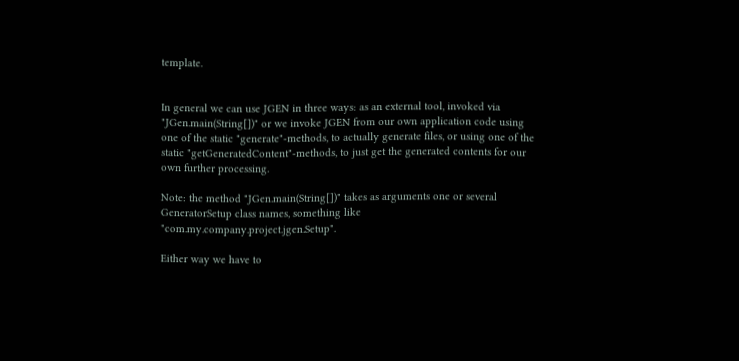template.


In general we can use JGEN in three ways: as an external tool, invoked via "JGen.main(String[])" or we invoke JGEN from our own application code using one of the static "generate"-methods, to actually generate files, or using one of the static "getGeneratedContent"-methods, to just get the generated contents for our own further processing.

Note: the method "JGen.main(String[])" takes as arguments one or several GeneratorSetup class names, something like "com.my.company.project.jgen.Setup".

Either way we have to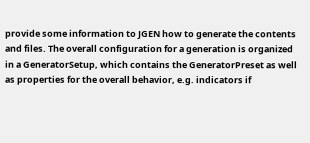provide some information to JGEN how to generate the contents and files. The overall configuration for a generation is organized in a GeneratorSetup, which contains the GeneratorPreset as well as properties for the overall behavior, e.g. indicators if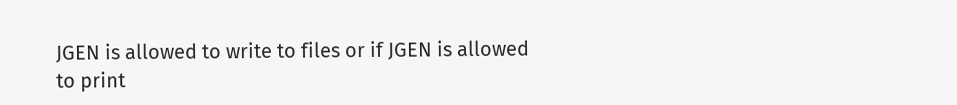JGEN is allowed to write to files or if JGEN is allowed to print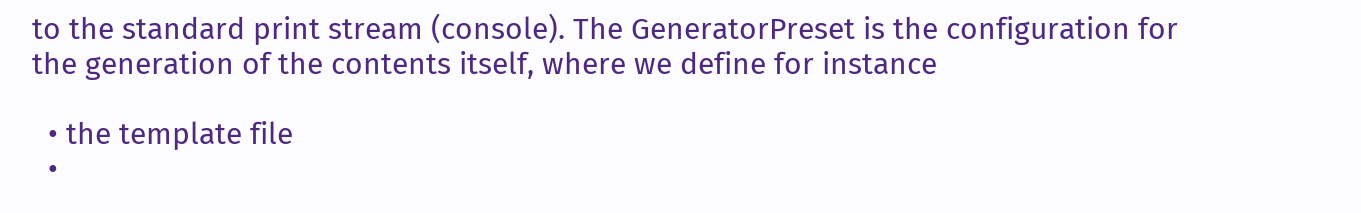to the standard print stream (console). The GeneratorPreset is the configuration for the generation of the contents itself, where we define for instance

  • the template file
  •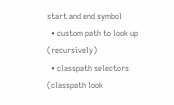start and end symbol
  • custom path to look up (recursively)
  • classpath selectors (classpath look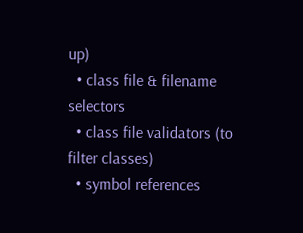up)
  • class file & filename selectors
  • class file validators (to filter classes)
  • symbol references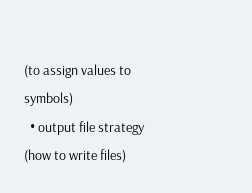(to assign values to symbols)
  • output file strategy (how to write files)